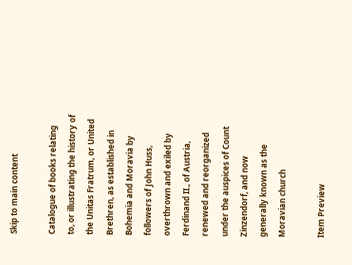Skip to main content

Catalogue of books relating to, or illustrating the history of the Unitas Fratrum, or United Brethren, as established in Bohemia and Moravia by followers of John Huss, overthrown and exiled by Ferdinand II., of Austria, renewed and reorganized under the auspices of Count Zinzendorf, and now generally known as the Moravian church

Item Preview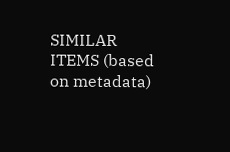SIMILAR ITEMS (based on metadata)